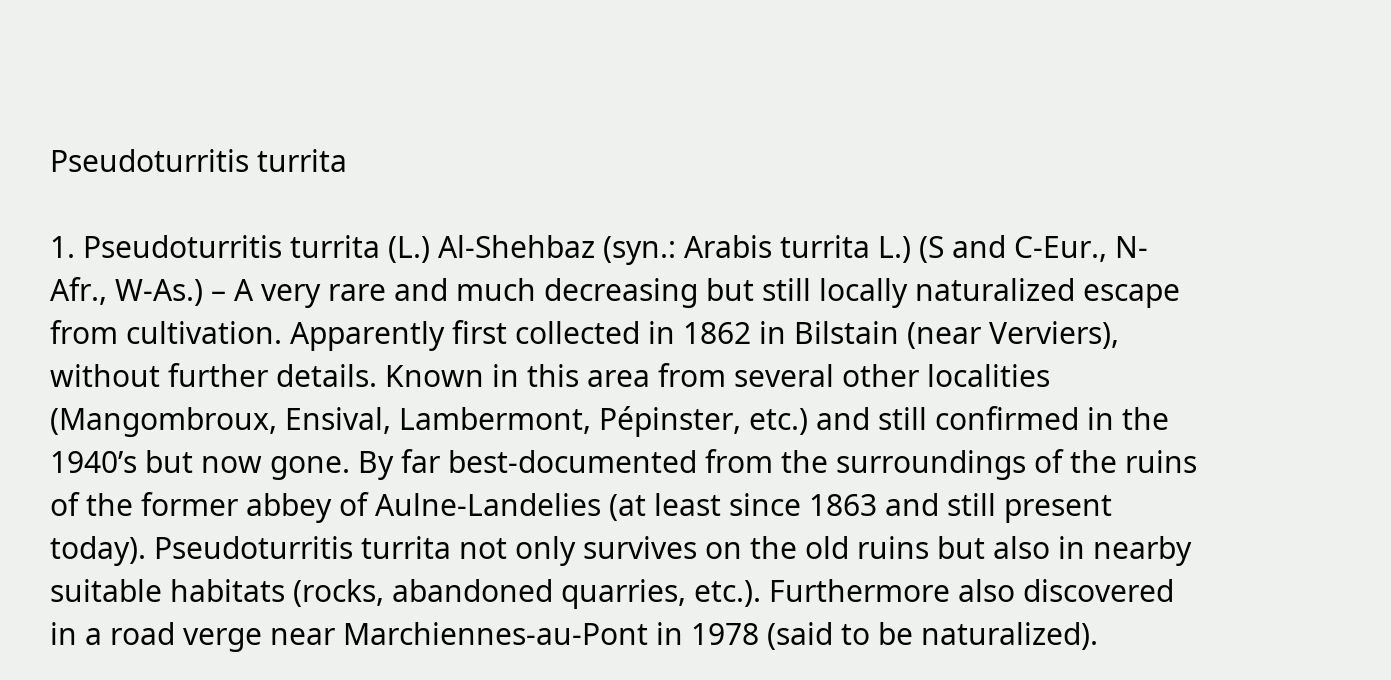Pseudoturritis turrita

1. Pseudoturritis turrita (L.) Al-Shehbaz (syn.: Arabis turrita L.) (S and C-Eur., N-Afr., W-As.) – A very rare and much decreasing but still locally naturalized escape from cultivation. Apparently first collected in 1862 in Bilstain (near Verviers), without further details. Known in this area from several other localities (Mangombroux, Ensival, Lambermont, Pépinster, etc.) and still confirmed in the 1940’s but now gone. By far best-documented from the surroundings of the ruins of the former abbey of Aulne-Landelies (at least since 1863 and still present today). Pseudoturritis turrita not only survives on the old ruins but also in nearby suitable habitats (rocks, abandoned quarries, etc.). Furthermore also discovered in a road verge near Marchiennes-au-Pont in 1978 (said to be naturalized).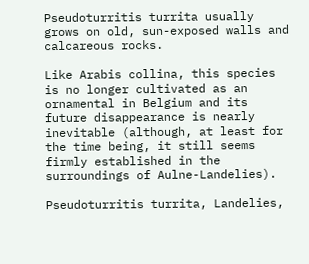Pseudoturritis turrita usually grows on old, sun-exposed walls and calcareous rocks.

Like Arabis collina, this species is no longer cultivated as an ornamental in Belgium and its future disappearance is nearly inevitable (although, at least for the time being, it still seems firmly established in the surroundings of Aulne-Landelies).

Pseudoturritis turrita, Landelies,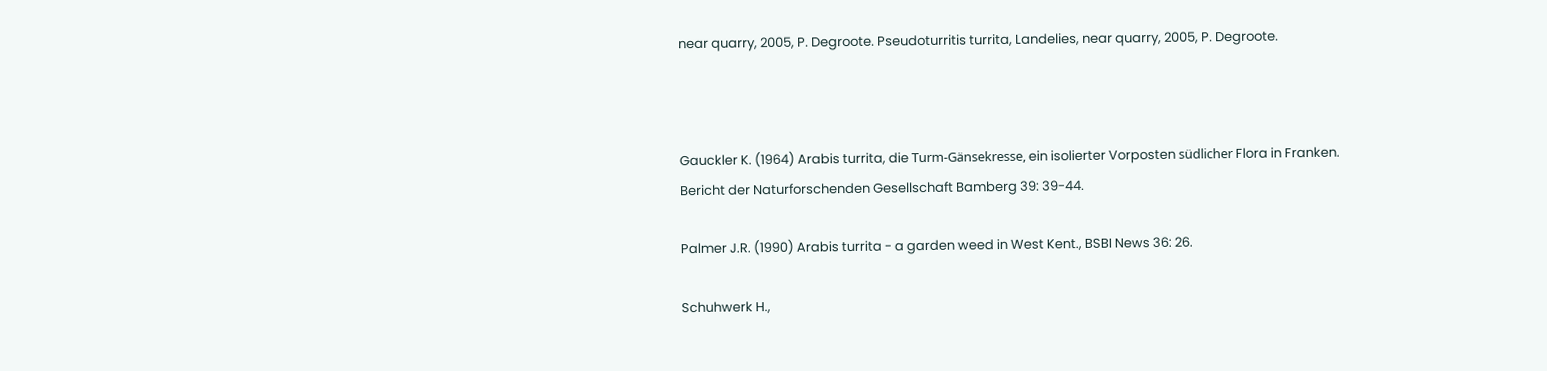near quarry, 2005, P. Degroote. Pseudoturritis turrita, Landelies, near quarry, 2005, P. Degroote.



Gauckler K. (1964) Arabis turrita, die Turm-Gänsekresse, ein isolierter Vorposten südlicher Flora in Franken. Bericht der Naturforschenden Gesellschaft Bamberg 39: 39-44.

Palmer J.R. (1990) Arabis turrita - a garden weed in West Kent., BSBI News 36: 26.

Schuhwerk H.,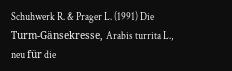Schuhwerk R. & Prager L. (1991) Die Turm-Gänsekresse, Arabis turrita L., neu für die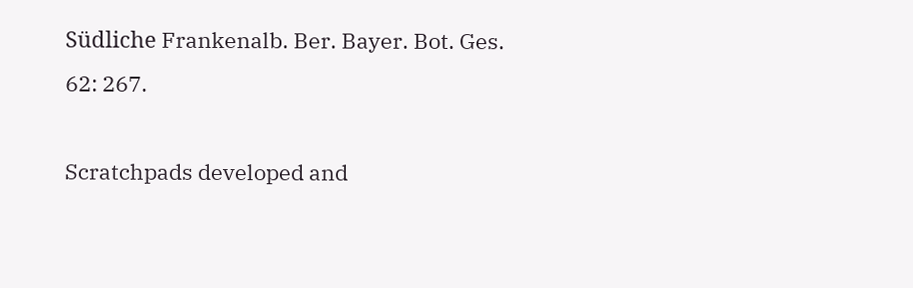Südliche Frankenalb. Ber. Bayer. Bot. Ges. 62: 267.

Scratchpads developed and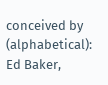conceived by (alphabetical): Ed Baker,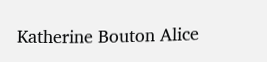Katherine Bouton Alice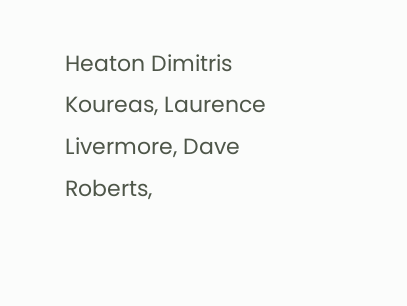Heaton Dimitris Koureas, Laurence Livermore, Dave Roberts,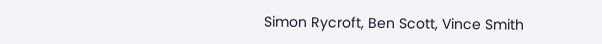Simon Rycroft, Ben Scott, Vince Smith